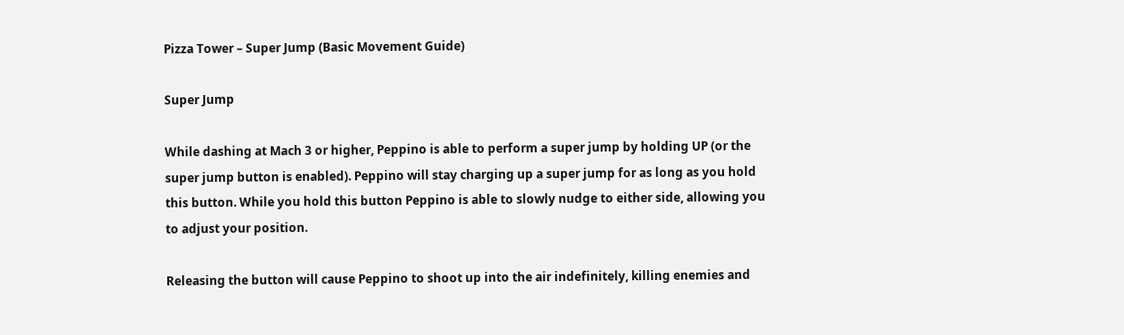Pizza Tower – Super Jump (Basic Movement Guide)

Super Jump

While dashing at Mach 3 or higher, Peppino is able to perform a super jump by holding UP (or the super jump button is enabled). Peppino will stay charging up a super jump for as long as you hold this button. While you hold this button Peppino is able to slowly nudge to either side, allowing you to adjust your position.

Releasing the button will cause Peppino to shoot up into the air indefinitely, killing enemies and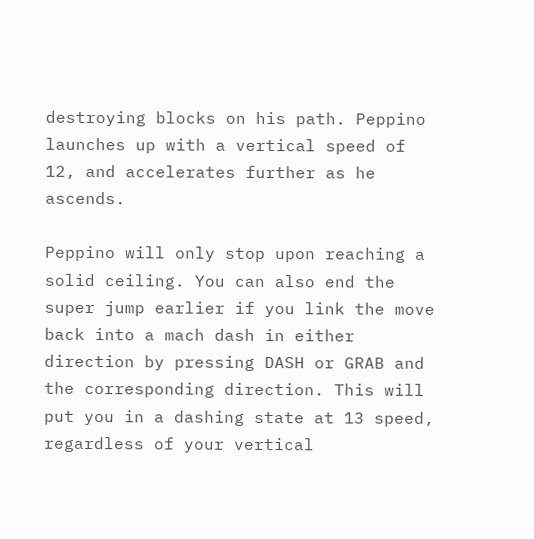destroying blocks on his path. Peppino launches up with a vertical speed of 12, and accelerates further as he ascends.

Peppino will only stop upon reaching a solid ceiling. You can also end the super jump earlier if you link the move back into a mach dash in either direction by pressing DASH or GRAB and the corresponding direction. This will put you in a dashing state at 13 speed, regardless of your vertical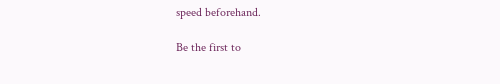speed beforehand.

Be the first to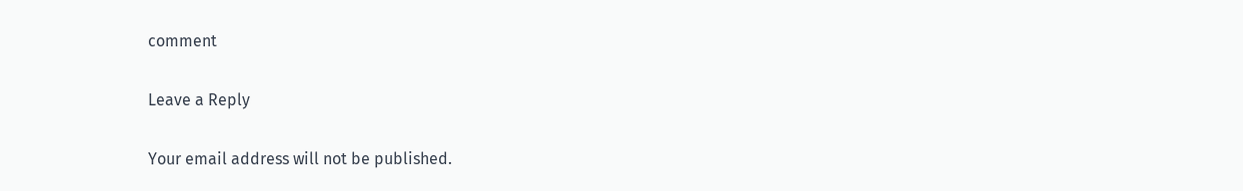comment

Leave a Reply

Your email address will not be published.